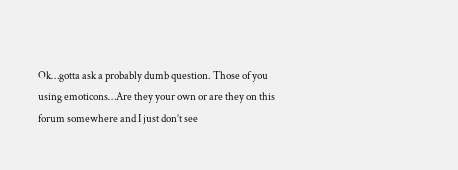Ok…gotta ask a probably dumb question. Those of you using emoticons…Are they your own or are they on this forum somewhere and I just don’t see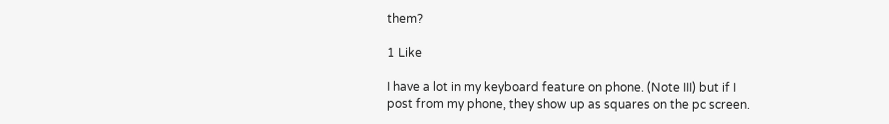them?

1 Like

I have a lot in my keyboard feature on phone. (Note III) but if I post from my phone, they show up as squares on the pc screen.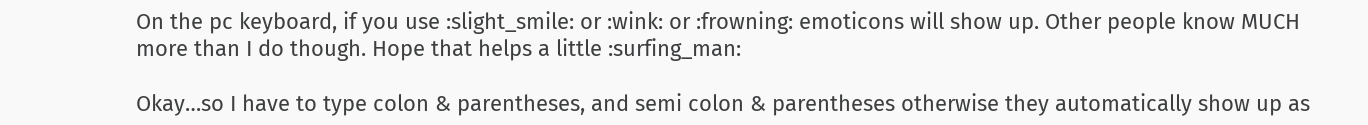On the pc keyboard, if you use :slight_smile: or :wink: or :frowning: emoticons will show up. Other people know MUCH more than I do though. Hope that helps a little :surfing_man:

Okay…so I have to type colon & parentheses, and semi colon & parentheses otherwise they automatically show up as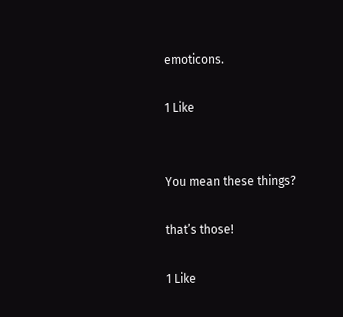emoticons.

1 Like


You mean these things?

that’s those!

1 Like